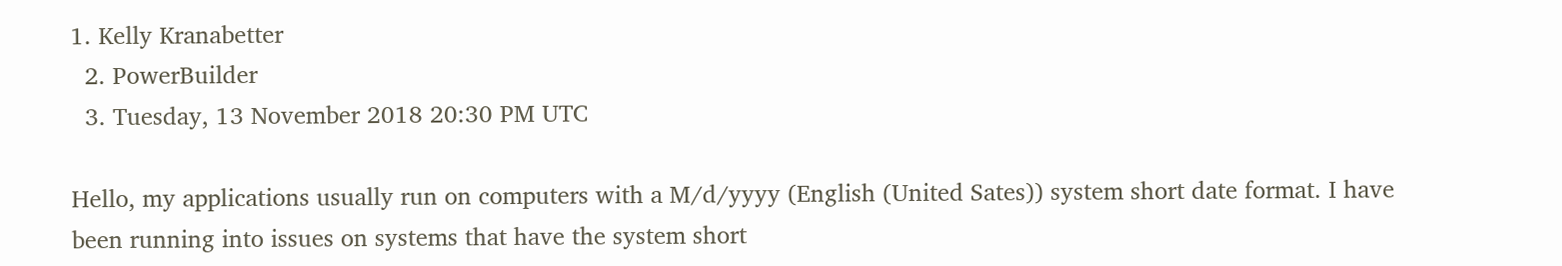1. Kelly Kranabetter
  2. PowerBuilder
  3. Tuesday, 13 November 2018 20:30 PM UTC

Hello, my applications usually run on computers with a M/d/yyyy (English (United Sates)) system short date format. I have been running into issues on systems that have the system short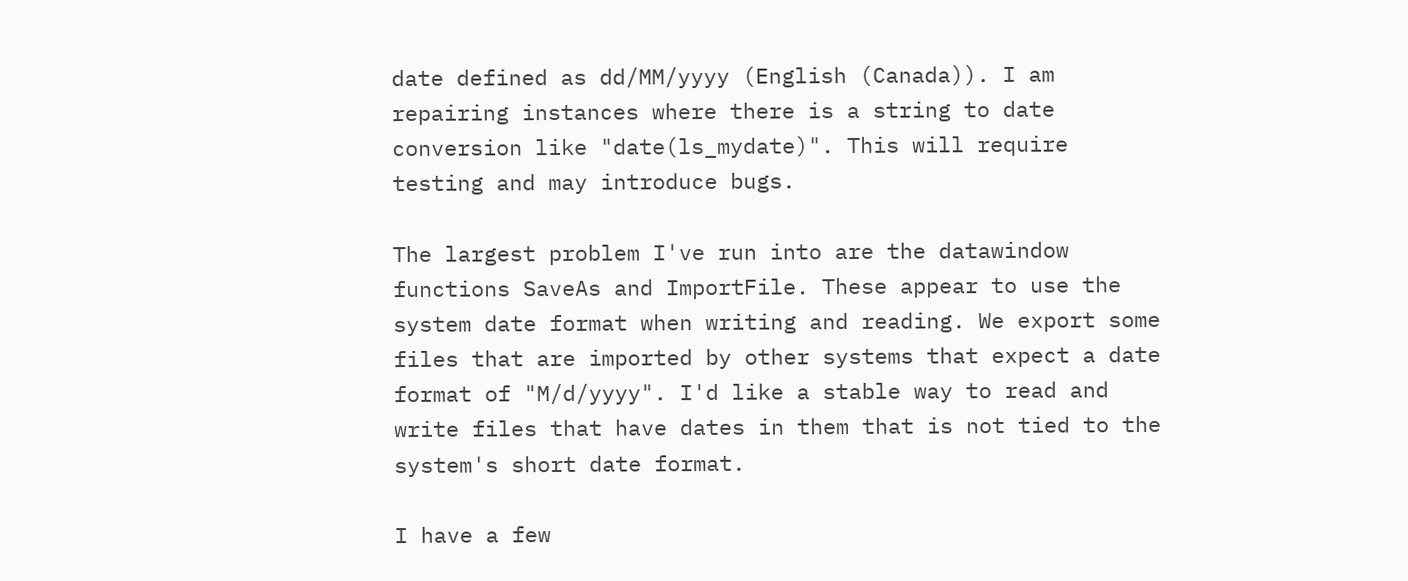date defined as dd/MM/yyyy (English (Canada)). I am repairing instances where there is a string to date conversion like "date(ls_mydate)". This will require testing and may introduce bugs.

The largest problem I've run into are the datawindow functions SaveAs and ImportFile. These appear to use the system date format when writing and reading. We export some files that are imported by other systems that expect a date format of "M/d/yyyy". I'd like a stable way to read and write files that have dates in them that is not tied to the system's short date format.

I have a few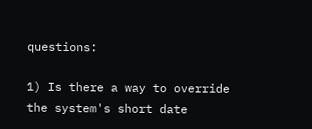questions:

1) Is there a way to override the system's short date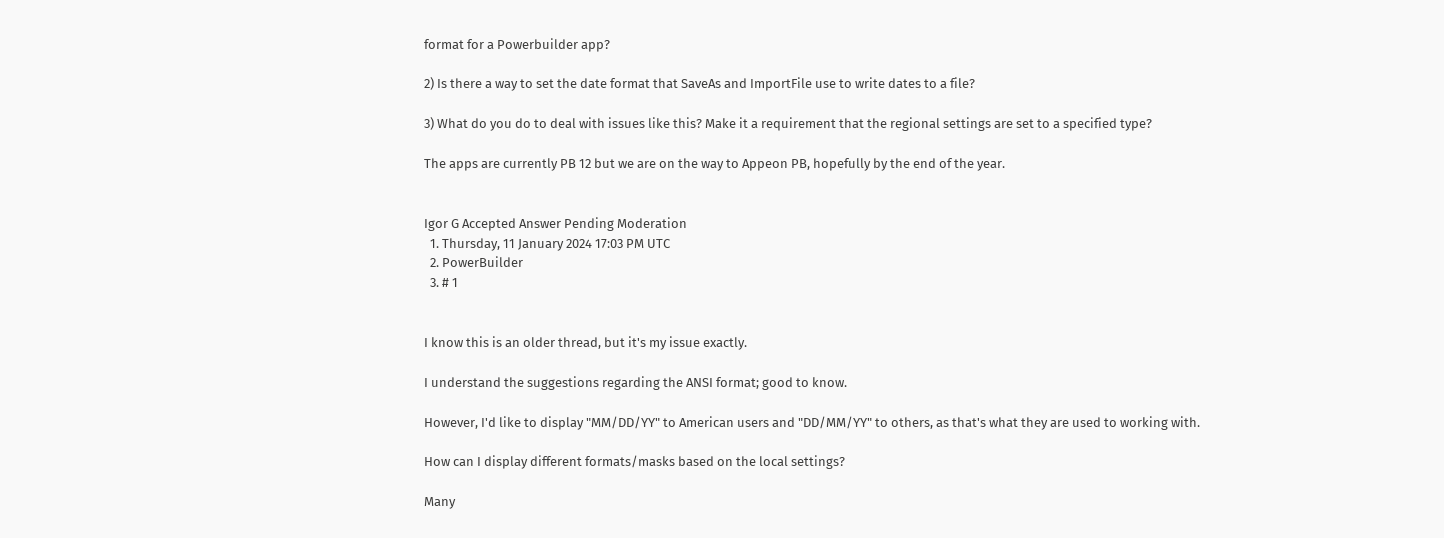format for a Powerbuilder app?

2) Is there a way to set the date format that SaveAs and ImportFile use to write dates to a file?

3) What do you do to deal with issues like this? Make it a requirement that the regional settings are set to a specified type?

The apps are currently PB 12 but we are on the way to Appeon PB, hopefully by the end of the year.


Igor G Accepted Answer Pending Moderation
  1. Thursday, 11 January 2024 17:03 PM UTC
  2. PowerBuilder
  3. # 1


I know this is an older thread, but it's my issue exactly.

I understand the suggestions regarding the ANSI format; good to know.

However, I'd like to display "MM/DD/YY" to American users and "DD/MM/YY" to others, as that's what they are used to working with.

How can I display different formats/masks based on the local settings?

Many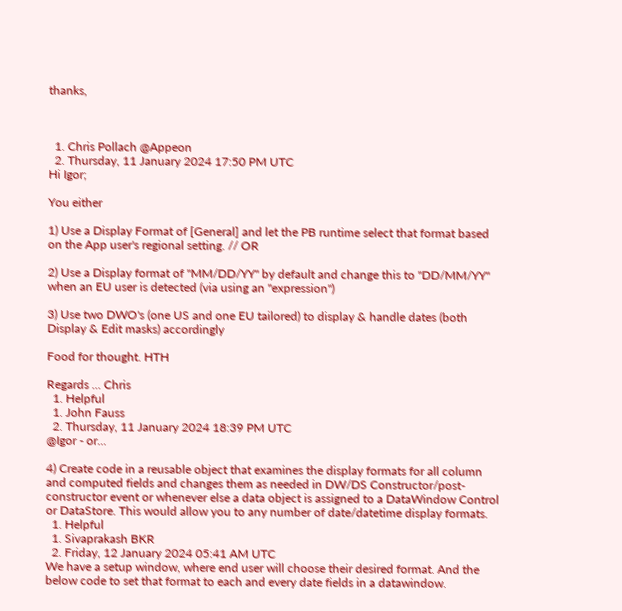thanks,



  1. Chris Pollach @Appeon
  2. Thursday, 11 January 2024 17:50 PM UTC
Hi Igor;

You either

1) Use a Display Format of [General] and let the PB runtime select that format based on the App user's regional setting. // OR

2) Use a Display format of "MM/DD/YY" by default and change this to "DD/MM/YY" when an EU user is detected (via using an "expression")

3) Use two DWO's (one US and one EU tailored) to display & handle dates (both Display & Edit masks) accordingly

Food for thought. HTH

Regards ... Chris
  1. Helpful
  1. John Fauss
  2. Thursday, 11 January 2024 18:39 PM UTC
@Igor - or...

4) Create code in a reusable object that examines the display formats for all column and computed fields and changes them as needed in DW/DS Constructor/post-constructor event or whenever else a data object is assigned to a DataWindow Control or DataStore. This would allow you to any number of date/datetime display formats.
  1. Helpful
  1. Sivaprakash BKR
  2. Friday, 12 January 2024 05:41 AM UTC
We have a setup window, where end user will choose their desired format. And the below code to set that format to each and every date fields in a datawindow.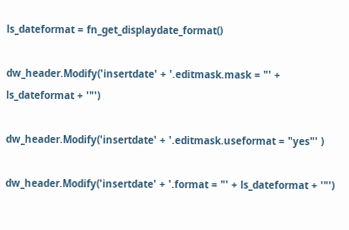ls_dateformat = fn_get_displaydate_format()

dw_header.Modify('insertdate' + '.editmask.mask = "' + ls_dateformat + '"')

dw_header.Modify('insertdate' + '.editmask.useformat = "yes"' )

dw_header.Modify('insertdate' + '.format = "' + ls_dateformat + '"')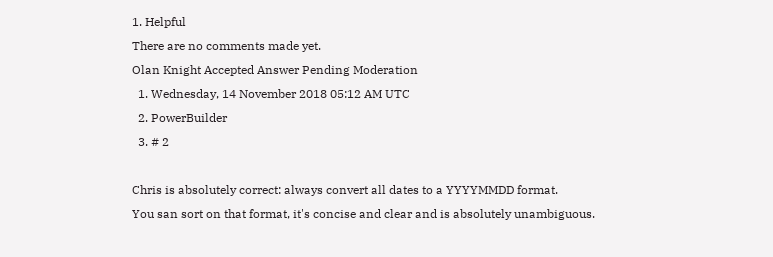1. Helpful
There are no comments made yet.
Olan Knight Accepted Answer Pending Moderation
  1. Wednesday, 14 November 2018 05:12 AM UTC
  2. PowerBuilder
  3. # 2

Chris is absolutely correct: always convert all dates to a YYYYMMDD format.
You san sort on that format, it's concise and clear and is absolutely unambiguous.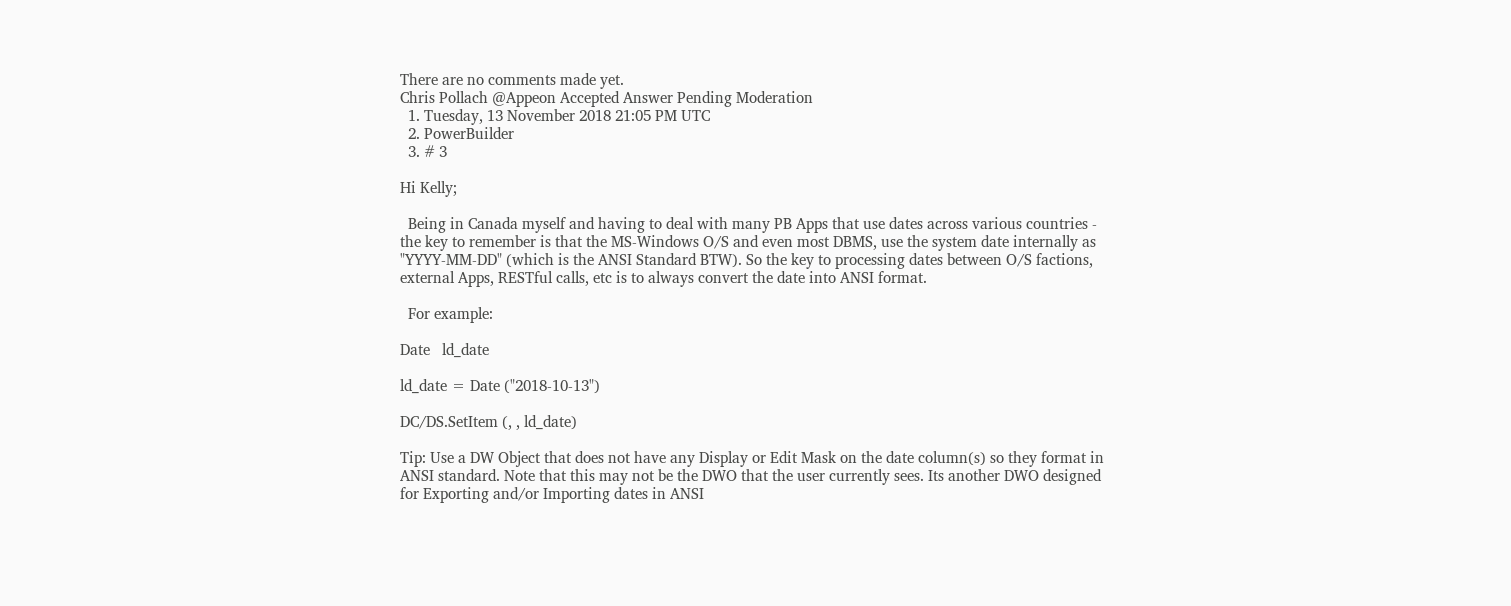There are no comments made yet.
Chris Pollach @Appeon Accepted Answer Pending Moderation
  1. Tuesday, 13 November 2018 21:05 PM UTC
  2. PowerBuilder
  3. # 3

Hi Kelly;

  Being in Canada myself and having to deal with many PB Apps that use dates across various countries - the key to remember is that the MS-Windows O/S and even most DBMS, use the system date internally as "YYYY-MM-DD" (which is the ANSI Standard BTW). So the key to processing dates between O/S factions, external Apps, RESTful calls, etc is to always convert the date into ANSI format.

  For example:

Date   ld_date

ld_date = Date ("2018-10-13")

DC/DS.SetItem (, , ld_date)

Tip: Use a DW Object that does not have any Display or Edit Mask on the date column(s) so they format in ANSI standard. Note that this may not be the DWO that the user currently sees. Its another DWO designed for Exporting and/or Importing dates in ANSI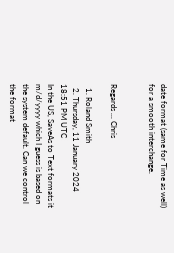date format (same for Time as well) for a smooth interchange.


Regards ... Chris

  1. Roland Smith
  2. Thursday, 11 January 2024 18:51 PM UTC
In the US, SaveAs to Text formats it m/d/yyyy which I guess is based on the system default. Can we control the format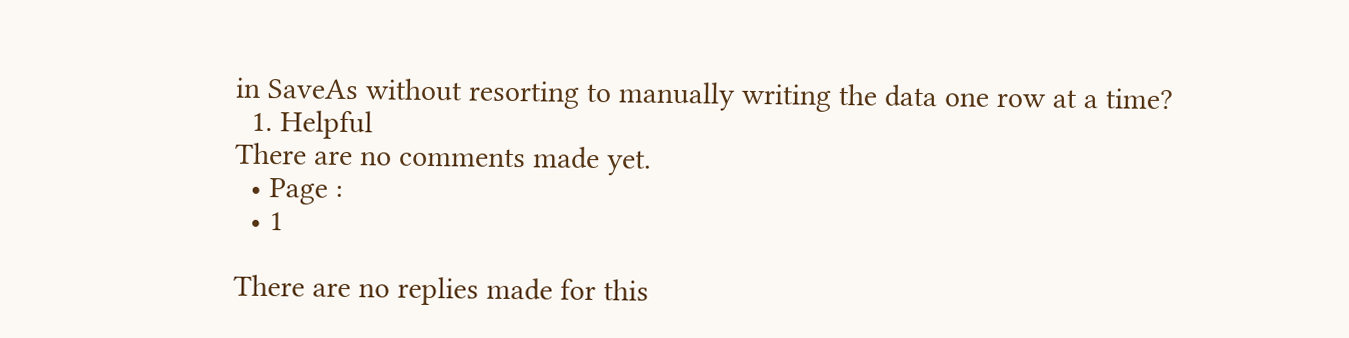in SaveAs without resorting to manually writing the data one row at a time?
  1. Helpful
There are no comments made yet.
  • Page :
  • 1

There are no replies made for this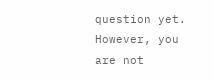question yet.
However, you are not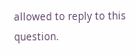allowed to reply to this question.